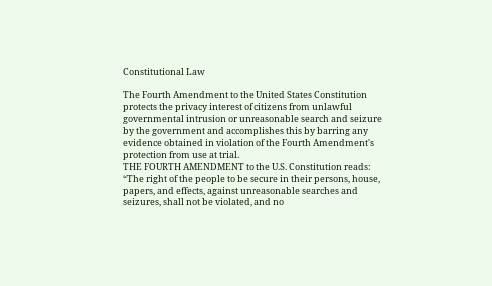Constitutional Law

The Fourth Amendment to the United States Constitution protects the privacy interest of citizens from unlawful governmental intrusion or unreasonable search and seizure by the government and accomplishes this by barring any evidence obtained in violation of the Fourth Amendment's protection from use at trial.
THE FOURTH AMENDMENT to the U.S. Constitution reads: “The right of the people to be secure in their persons, house, papers, and effects, against unreasonable searches and seizures, shall not be violated, and no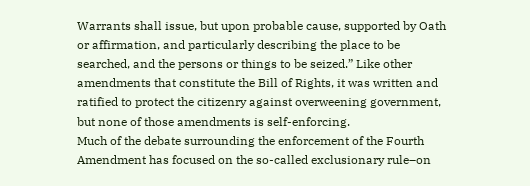Warrants shall issue, but upon probable cause, supported by Oath or affirmation, and particularly describing the place to be searched, and the persons or things to be seized.” Like other amendments that constitute the Bill of Rights, it was written and ratified to protect the citizenry against overweening government, but none of those amendments is self-enforcing.
Much of the debate surrounding the enforcement of the Fourth Amendment has focused on the so-called exclusionary rule–on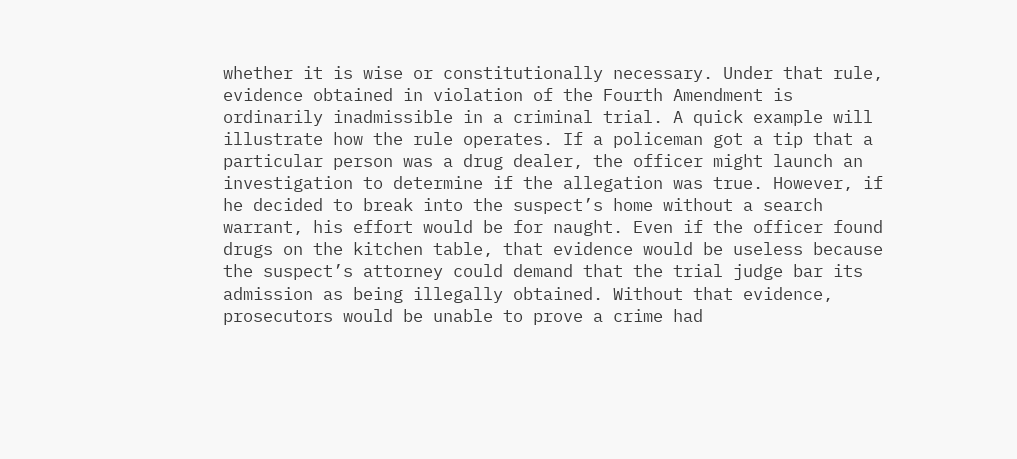whether it is wise or constitutionally necessary. Under that rule, evidence obtained in violation of the Fourth Amendment is ordinarily inadmissible in a criminal trial. A quick example will illustrate how the rule operates. If a policeman got a tip that a particular person was a drug dealer, the officer might launch an investigation to determine if the allegation was true. However, if he decided to break into the suspect’s home without a search warrant, his effort would be for naught. Even if the officer found drugs on the kitchen table, that evidence would be useless because the suspect’s attorney could demand that the trial judge bar its admission as being illegally obtained. Without that evidence, prosecutors would be unable to prove a crime had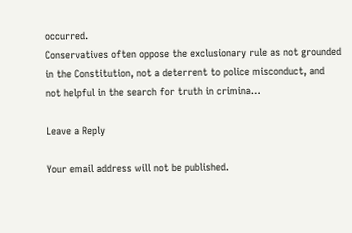occurred.
Conservatives often oppose the exclusionary rule as not grounded in the Constitution, not a deterrent to police misconduct, and not helpful in the search for truth in crimina…

Leave a Reply

Your email address will not be published.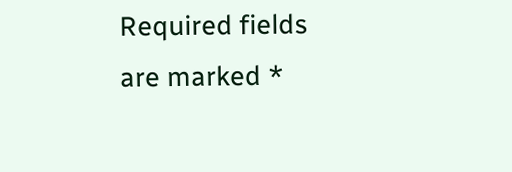Required fields are marked *